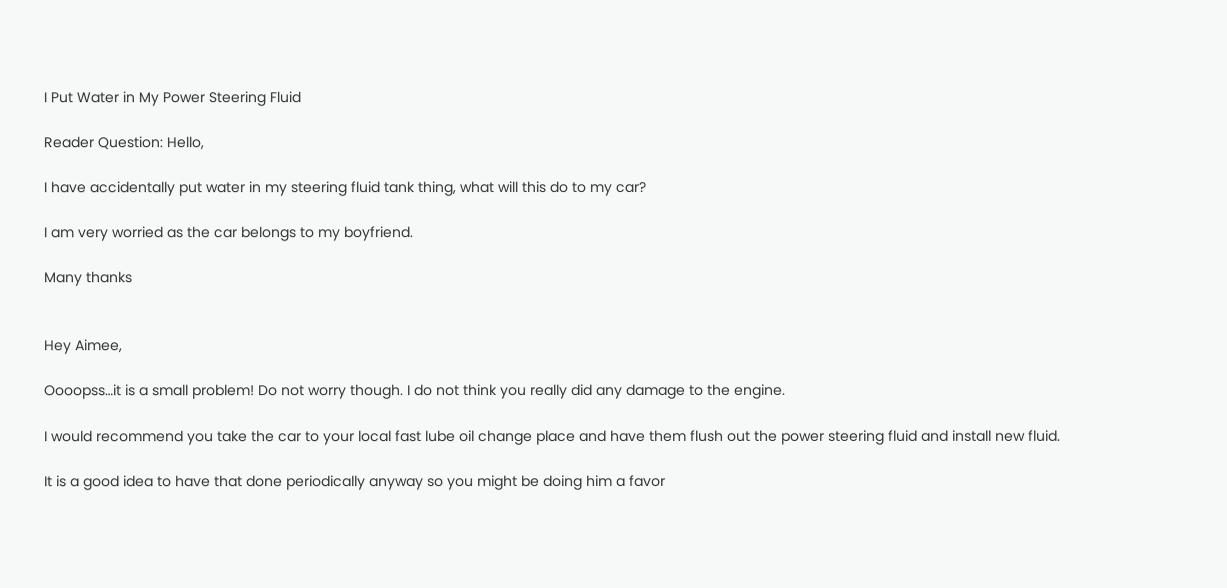I Put Water in My Power Steering Fluid

Reader Question: Hello,

I have accidentally put water in my steering fluid tank thing, what will this do to my car?

I am very worried as the car belongs to my boyfriend.

Many thanks


Hey Aimee,

Oooopss…it is a small problem! Do not worry though. I do not think you really did any damage to the engine.

I would recommend you take the car to your local fast lube oil change place and have them flush out the power steering fluid and install new fluid.

It is a good idea to have that done periodically anyway so you might be doing him a favor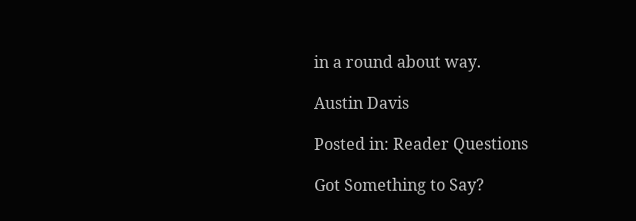in a round about way.

Austin Davis

Posted in: Reader Questions

Got Something to Say?